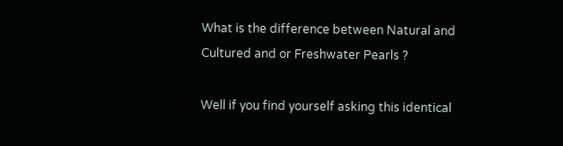What is the difference between Natural and Cultured and or Freshwater Pearls ?

Well if you find yourself asking this identical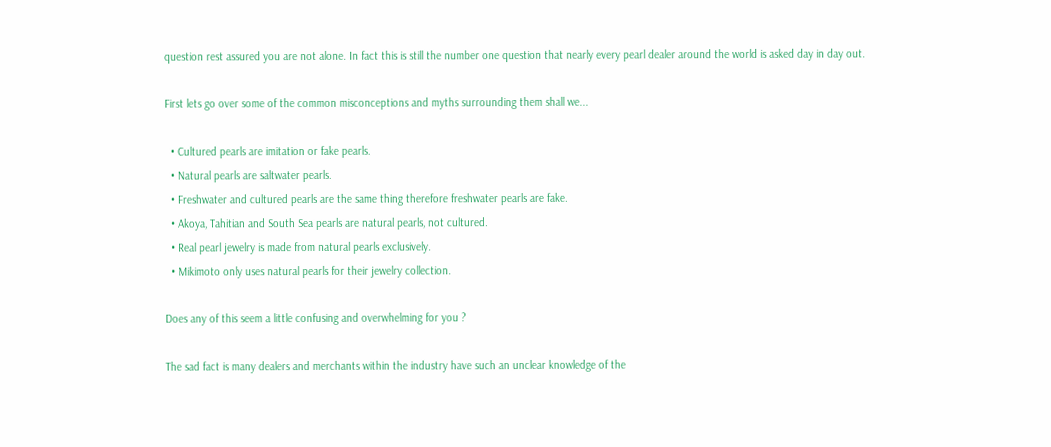question rest assured you are not alone. In fact this is still the number one question that nearly every pearl dealer around the world is asked day in day out.

First lets go over some of the common misconceptions and myths surrounding them shall we...

  • Cultured pearls are imitation or fake pearls.
  • Natural pearls are saltwater pearls.
  • Freshwater and cultured pearls are the same thing therefore freshwater pearls are fake.
  • Akoya, Tahitian and South Sea pearls are natural pearls, not cultured.
  • Real pearl jewelry is made from natural pearls exclusively.
  • Mikimoto only uses natural pearls for their jewelry collection.

Does any of this seem a little confusing and overwhelming for you ?

The sad fact is many dealers and merchants within the industry have such an unclear knowledge of the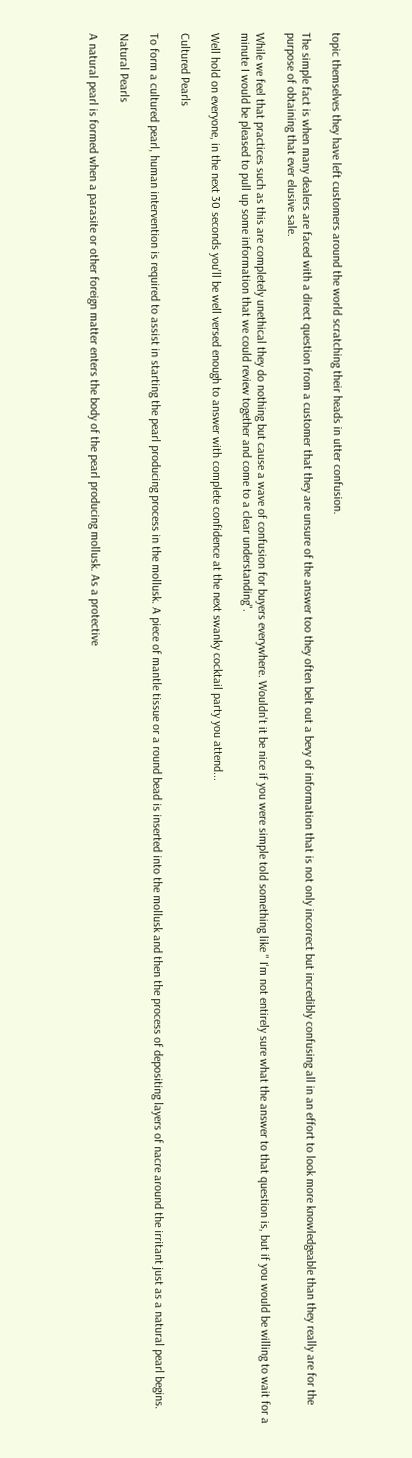topic themselves they have left customers around the world scratching their heads in utter confusion.

The simple fact is when many dealers are faced with a direct question from a customer that they are unsure of the answer too they often belt out a bevy of information that is not only incorrect but incredibly confusing all in an effort to look more knowledgeable than they really are for the purpose of obtaining that ever elusive sale.

While we feel that practices such as this are completely unethical they do nothing but cause a wave of confusion for buyers everywhere. Wouldn't it be nice if you were simple told something like " I'm not entirely sure what the answer to that question is, but if you would be willing to wait for a minute I would be pleased to pull up some information that we could review together and come to a clear understanding".

Well hold on everyone, in the next 30 seconds you'll be well versed enough to answer with complete confidence at the next swanky cocktail party you attend...

Cultured Pearls

To form a cultured pearl, human intervention is required to assist in starting the pearl producing process in the mollusk. A piece of mantle tissue or a round bead is inserted into the mollusk and then the process of depositing layers of nacre around the irritant just as a natural pearl begins.

Natural Pearls

A natural pearl is formed when a parasite or other foreign matter enters the body of the pearl producing mollusk. As a protective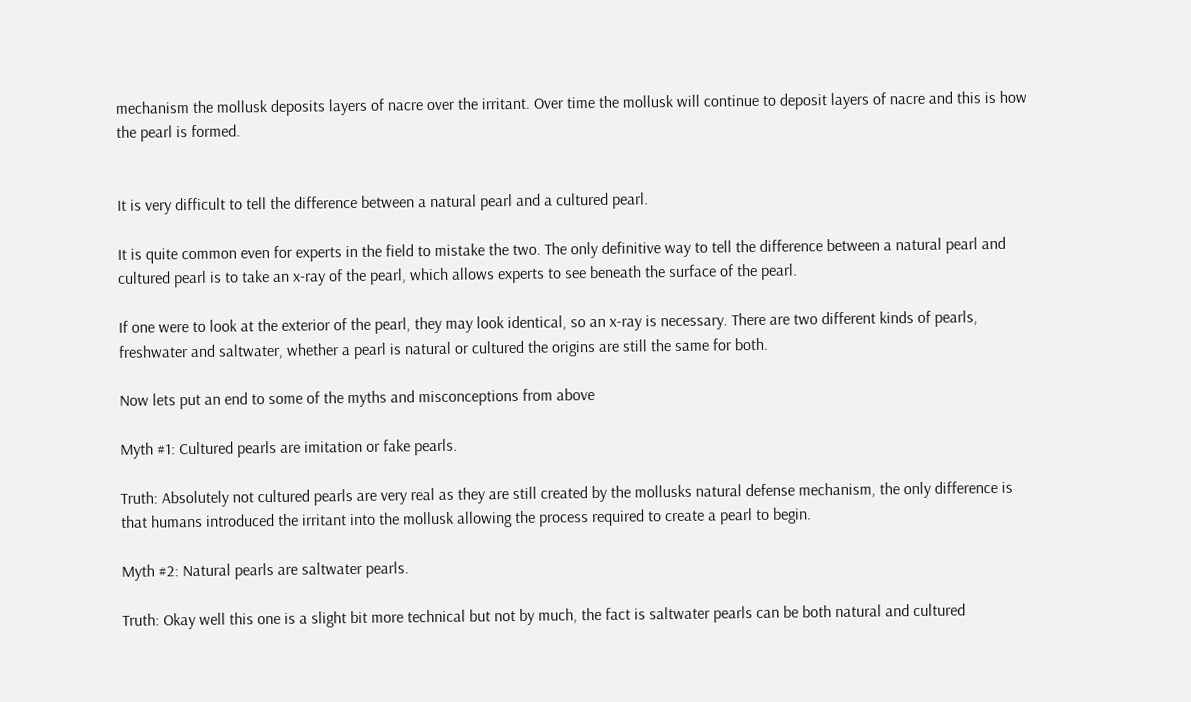mechanism the mollusk deposits layers of nacre over the irritant. Over time the mollusk will continue to deposit layers of nacre and this is how the pearl is formed.


It is very difficult to tell the difference between a natural pearl and a cultured pearl.

It is quite common even for experts in the field to mistake the two. The only definitive way to tell the difference between a natural pearl and cultured pearl is to take an x-ray of the pearl, which allows experts to see beneath the surface of the pearl.

If one were to look at the exterior of the pearl, they may look identical, so an x-ray is necessary. There are two different kinds of pearls, freshwater and saltwater, whether a pearl is natural or cultured the origins are still the same for both.

Now lets put an end to some of the myths and misconceptions from above

Myth #1: Cultured pearls are imitation or fake pearls.

Truth: Absolutely not cultured pearls are very real as they are still created by the mollusks natural defense mechanism, the only difference is that humans introduced the irritant into the mollusk allowing the process required to create a pearl to begin.

Myth #2: Natural pearls are saltwater pearls.

Truth: Okay well this one is a slight bit more technical but not by much, the fact is saltwater pearls can be both natural and cultured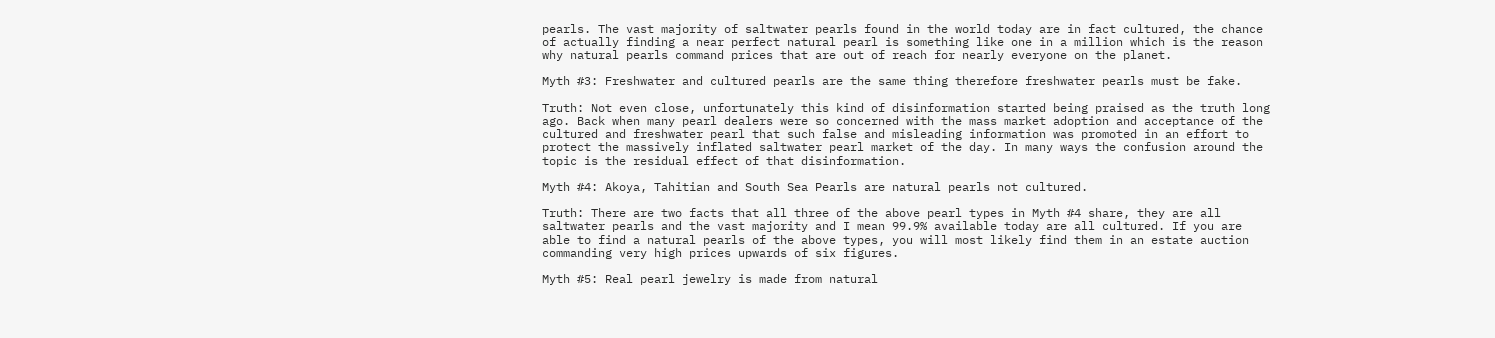pearls. The vast majority of saltwater pearls found in the world today are in fact cultured, the chance of actually finding a near perfect natural pearl is something like one in a million which is the reason why natural pearls command prices that are out of reach for nearly everyone on the planet.

Myth #3: Freshwater and cultured pearls are the same thing therefore freshwater pearls must be fake.

Truth: Not even close, unfortunately this kind of disinformation started being praised as the truth long ago. Back when many pearl dealers were so concerned with the mass market adoption and acceptance of the cultured and freshwater pearl that such false and misleading information was promoted in an effort to protect the massively inflated saltwater pearl market of the day. In many ways the confusion around the topic is the residual effect of that disinformation.

Myth #4: Akoya, Tahitian and South Sea Pearls are natural pearls not cultured.

Truth: There are two facts that all three of the above pearl types in Myth #4 share, they are all saltwater pearls and the vast majority and I mean 99.9% available today are all cultured. If you are able to find a natural pearls of the above types, you will most likely find them in an estate auction commanding very high prices upwards of six figures.

Myth #5: Real pearl jewelry is made from natural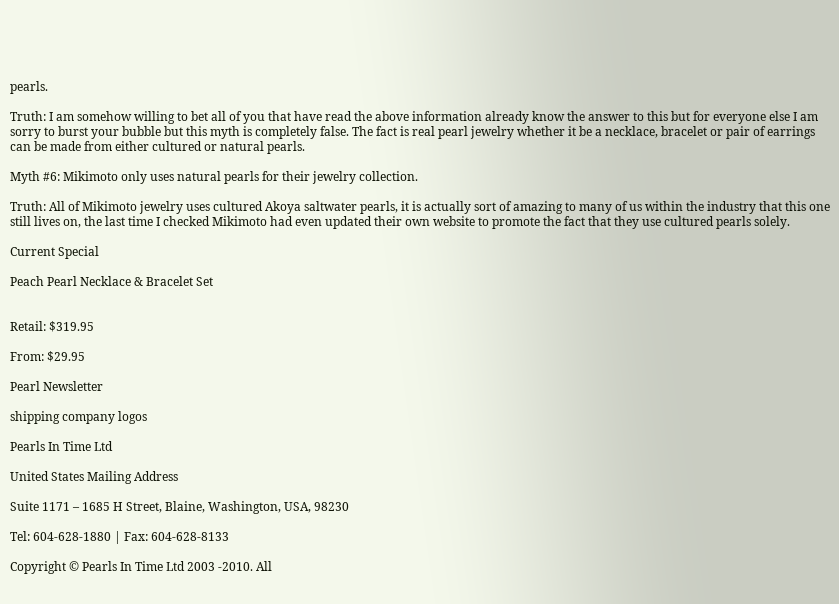pearls.

Truth: I am somehow willing to bet all of you that have read the above information already know the answer to this but for everyone else I am sorry to burst your bubble but this myth is completely false. The fact is real pearl jewelry whether it be a necklace, bracelet or pair of earrings can be made from either cultured or natural pearls.

Myth #6: Mikimoto only uses natural pearls for their jewelry collection.

Truth: All of Mikimoto jewelry uses cultured Akoya saltwater pearls, it is actually sort of amazing to many of us within the industry that this one still lives on, the last time I checked Mikimoto had even updated their own website to promote the fact that they use cultured pearls solely.

Current Special

Peach Pearl Necklace & Bracelet Set


Retail: $319.95

From: $29.95

Pearl Newsletter

shipping company logos

Pearls In Time Ltd

United States Mailing Address

Suite 1171 – 1685 H Street, Blaine, Washington, USA, 98230

Tel: 604-628-1880 | Fax: 604-628-8133

Copyright © Pearls In Time Ltd 2003 -2010. All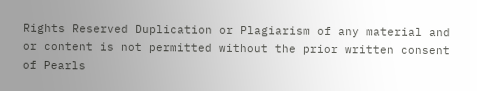Rights Reserved Duplication or Plagiarism of any material and or content is not permitted without the prior written consent of Pearls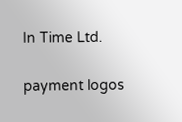In Time Ltd.

payment logos